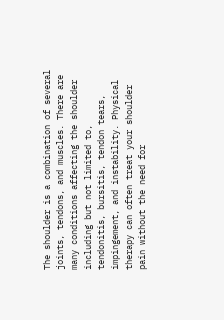The shoulder is a combination of several joints, tendons, and muscles. There are many conditions affecting the shoulder including but not limited to, tendonitis, bursitis, tendon tears, impingement, and instability. Physical therapy can often treat your shoulder pain without the need for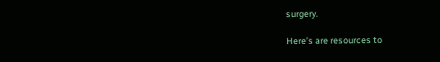surgery.

Here’s are resources to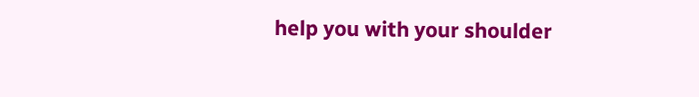help you with your shoulder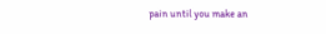pain until you make an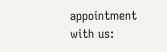appointment with us: